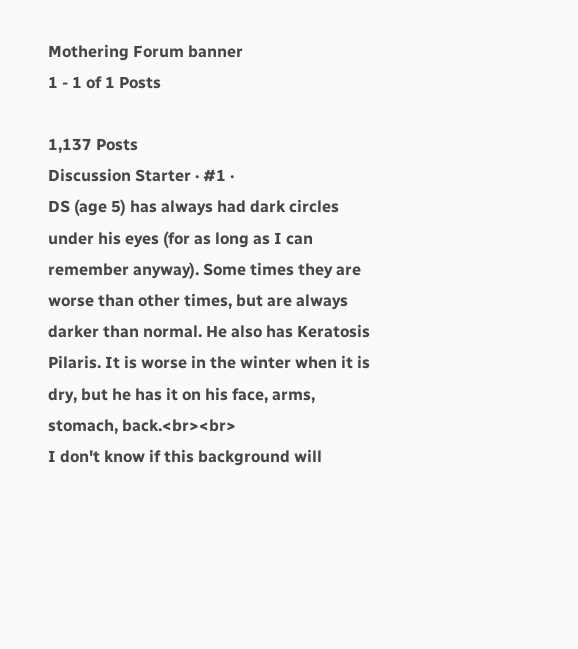Mothering Forum banner
1 - 1 of 1 Posts

1,137 Posts
Discussion Starter · #1 ·
DS (age 5) has always had dark circles under his eyes (for as long as I can remember anyway). Some times they are worse than other times, but are always darker than normal. He also has Keratosis Pilaris. It is worse in the winter when it is dry, but he has it on his face, arms, stomach, back.<br><br>
I don't know if this background will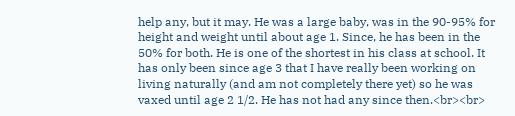help any, but it may. He was a large baby, was in the 90-95% for height and weight until about age 1. Since, he has been in the 50% for both. He is one of the shortest in his class at school. It has only been since age 3 that I have really been working on living naturally (and am not completely there yet) so he was vaxed until age 2 1/2. He has not had any since then.<br><br>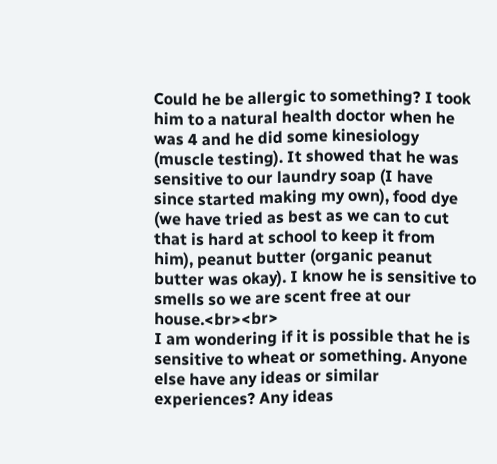Could he be allergic to something? I took him to a natural health doctor when he was 4 and he did some kinesiology (muscle testing). It showed that he was sensitive to our laundry soap (I have since started making my own), food dye (we have tried as best as we can to cut that is hard at school to keep it from him), peanut butter (organic peanut butter was okay). I know he is sensitive to smells so we are scent free at our house.<br><br>
I am wondering if it is possible that he is sensitive to wheat or something. Anyone else have any ideas or similar experiences? Any ideas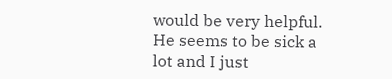would be very helpful. He seems to be sick a lot and I just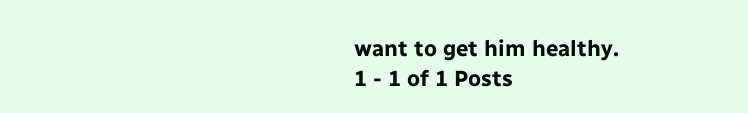want to get him healthy.
1 - 1 of 1 Posts